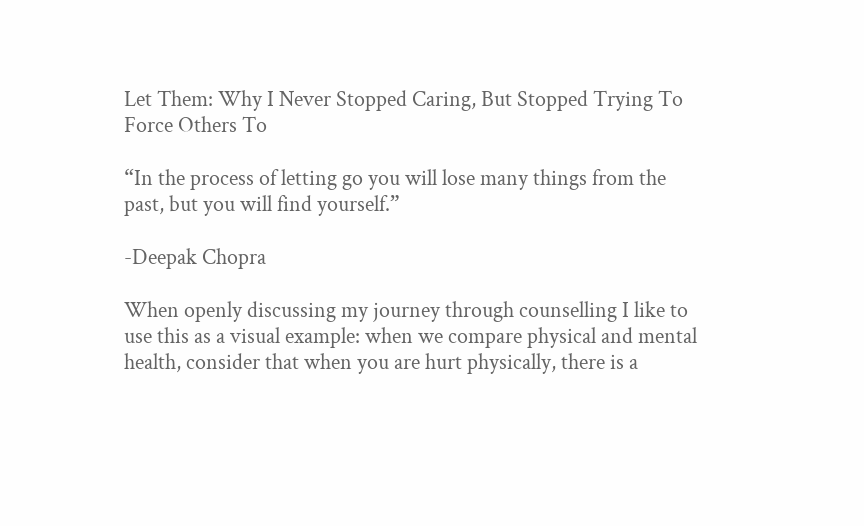Let Them: Why I Never Stopped Caring, But Stopped Trying To Force Others To

“In the process of letting go you will lose many things from the past, but you will find yourself.”

-Deepak Chopra

When openly discussing my journey through counselling I like to use this as a visual example: when we compare physical and mental health, consider that when you are hurt physically, there is a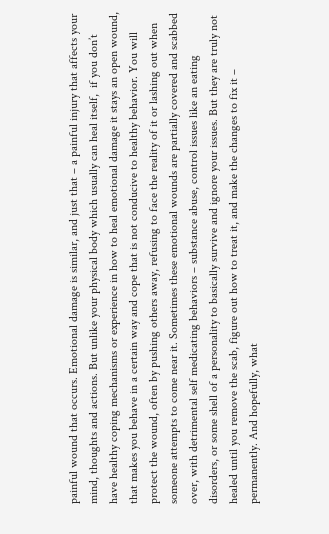painful wound that occurs. Emotional damage is similar, and just that – a painful injury that affects your mind, thoughts and actions. But unlike your physical body which usually can heal itself,  if you don’t have healthy coping mechanisms or experience in how to heal emotional damage it stays an open wound, that makes you behave in a certain way and cope that is not conducive to healthy behavior. You will protect the wound, often by pushing others away, refusing to face the reality of it or lashing out when someone attempts to come near it. Sometimes these emotional wounds are partially covered and scabbed over, with detrimental self medicating behaviors – substance abuse, control issues like an eating disorders, or some shell of a personality to basically survive and ignore your issues. But they are truly not healed until you remove the scab, figure out how to treat it, and make the changes to fix it – permanently. And hopefully, what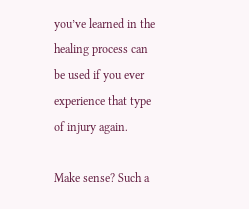you’ve learned in the healing process can be used if you ever experience that type of injury again.

Make sense? Such a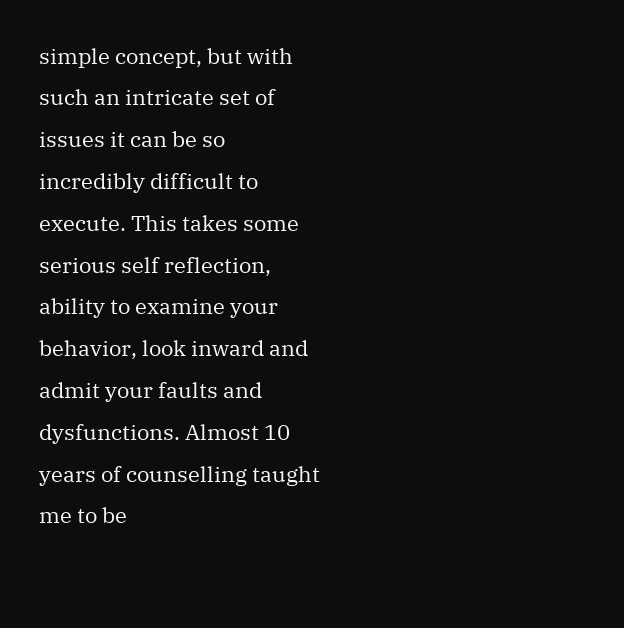simple concept, but with such an intricate set of issues it can be so incredibly difficult to execute. This takes some serious self reflection, ability to examine your behavior, look inward and admit your faults and dysfunctions. Almost 10 years of counselling taught me to be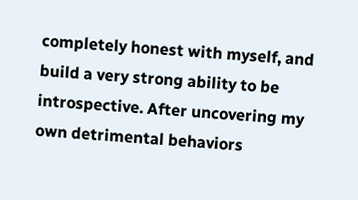completely honest with myself, and build a very strong ability to be introspective. After uncovering my own detrimental behaviors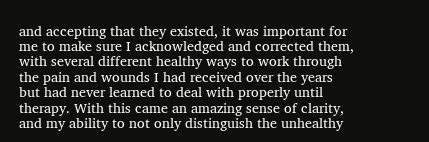and accepting that they existed, it was important for me to make sure I acknowledged and corrected them, with several different healthy ways to work through the pain and wounds I had received over the years but had never learned to deal with properly until therapy. With this came an amazing sense of clarity, and my ability to not only distinguish the unhealthy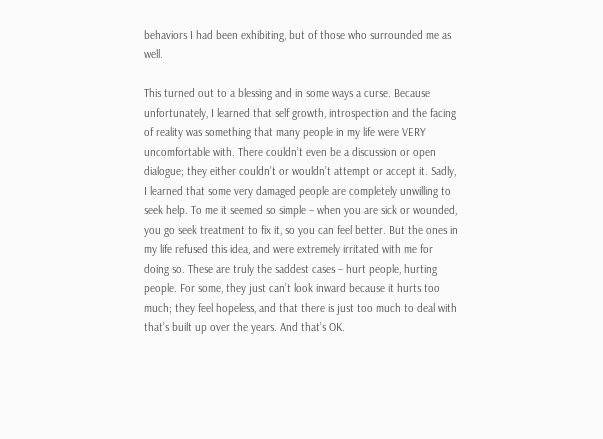behaviors I had been exhibiting, but of those who surrounded me as well.

This turned out to a blessing and in some ways a curse. Because unfortunately, I learned that self growth, introspection and the facing of reality was something that many people in my life were VERY uncomfortable with. There couldn’t even be a discussion or open dialogue; they either couldn’t or wouldn’t attempt or accept it. Sadly, I learned that some very damaged people are completely unwilling to seek help. To me it seemed so simple – when you are sick or wounded, you go seek treatment to fix it, so you can feel better. But the ones in my life refused this idea, and were extremely irritated with me for doing so. These are truly the saddest cases – hurt people, hurting people. For some, they just can’t look inward because it hurts too much; they feel hopeless, and that there is just too much to deal with that’s built up over the years. And that’s OK.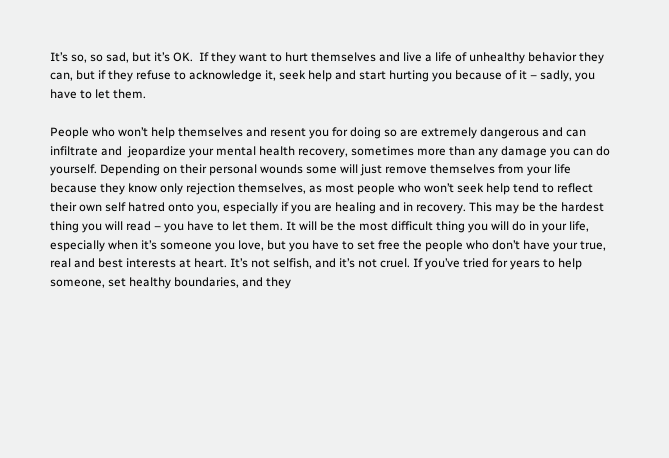It’s so, so sad, but it’s OK.  If they want to hurt themselves and live a life of unhealthy behavior they can, but if they refuse to acknowledge it, seek help and start hurting you because of it – sadly, you have to let them.

People who won’t help themselves and resent you for doing so are extremely dangerous and can infiltrate and  jeopardize your mental health recovery, sometimes more than any damage you can do yourself. Depending on their personal wounds some will just remove themselves from your life because they know only rejection themselves, as most people who won’t seek help tend to reflect their own self hatred onto you, especially if you are healing and in recovery. This may be the hardest thing you will read – you have to let them. It will be the most difficult thing you will do in your life, especially when it’s someone you love, but you have to set free the people who don’t have your true, real and best interests at heart. It’s not selfish, and it’s not cruel. If you’ve tried for years to help someone, set healthy boundaries, and they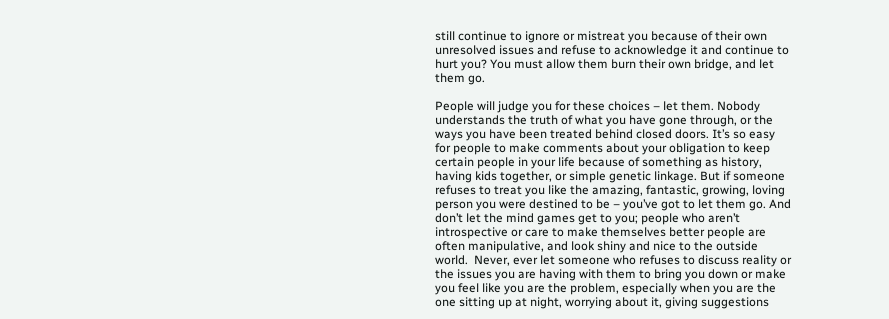still continue to ignore or mistreat you because of their own unresolved issues and refuse to acknowledge it and continue to hurt you? You must allow them burn their own bridge, and let them go.

People will judge you for these choices – let them. Nobody understands the truth of what you have gone through, or the ways you have been treated behind closed doors. It’s so easy for people to make comments about your obligation to keep certain people in your life because of something as history, having kids together, or simple genetic linkage. But if someone refuses to treat you like the amazing, fantastic, growing, loving person you were destined to be – you’ve got to let them go. And don’t let the mind games get to you; people who aren’t introspective or care to make themselves better people are often manipulative, and look shiny and nice to the outside world.  Never, ever let someone who refuses to discuss reality or the issues you are having with them to bring you down or make you feel like you are the problem, especially when you are the one sitting up at night, worrying about it, giving suggestions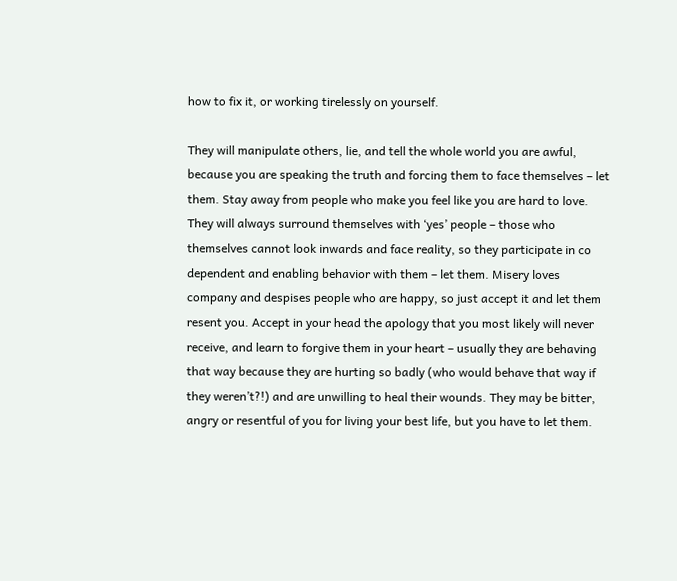how to fix it, or working tirelessly on yourself.

They will manipulate others, lie, and tell the whole world you are awful, because you are speaking the truth and forcing them to face themselves – let them. Stay away from people who make you feel like you are hard to love. They will always surround themselves with ‘yes’ people – those who themselves cannot look inwards and face reality, so they participate in co dependent and enabling behavior with them – let them. Misery loves company and despises people who are happy, so just accept it and let them resent you. Accept in your head the apology that you most likely will never receive, and learn to forgive them in your heart – usually they are behaving that way because they are hurting so badly (who would behave that way if they weren’t?!) and are unwilling to heal their wounds. They may be bitter, angry or resentful of you for living your best life, but you have to let them.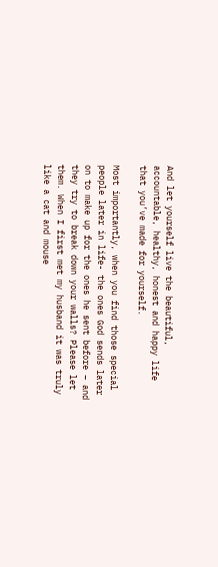And let yourself live the beautiful, accountable, healthy, honest and happy life that you’ve made for yourself.

Most importantly, when you find those special people later in life- the ones God sends later on to make up for the ones he sent before – and they try to break down your walls? Please let them. When I first met my husband it was truly like a cat and mouse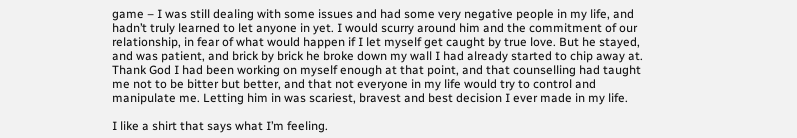game – I was still dealing with some issues and had some very negative people in my life, and hadn’t truly learned to let anyone in yet. I would scurry around him and the commitment of our relationship, in fear of what would happen if I let myself get caught by true love. But he stayed, and was patient, and brick by brick he broke down my wall I had already started to chip away at. Thank God I had been working on myself enough at that point, and that counselling had taught me not to be bitter but better, and that not everyone in my life would try to control and manipulate me. Letting him in was scariest, bravest and best decision I ever made in my life.

I like a shirt that says what I’m feeling.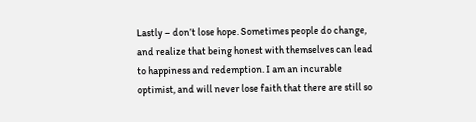Lastly – don’t lose hope. Sometimes people do change, and realize that being honest with themselves can lead to happiness and redemption. I am an incurable optimist, and will never lose faith that there are still so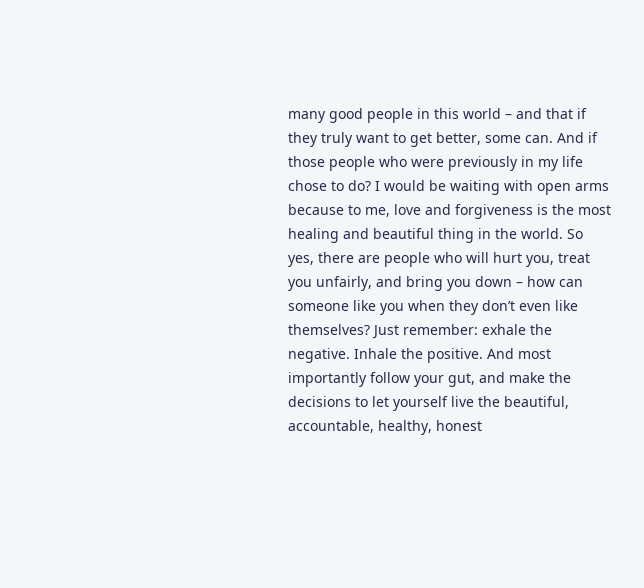many good people in this world – and that if they truly want to get better, some can. And if those people who were previously in my life chose to do? I would be waiting with open arms because to me, love and forgiveness is the most healing and beautiful thing in the world. So yes, there are people who will hurt you, treat you unfairly, and bring you down – how can someone like you when they don’t even like themselves? Just remember: exhale the negative. Inhale the positive. And most importantly follow your gut, and make the decisions to let yourself live the beautiful, accountable, healthy, honest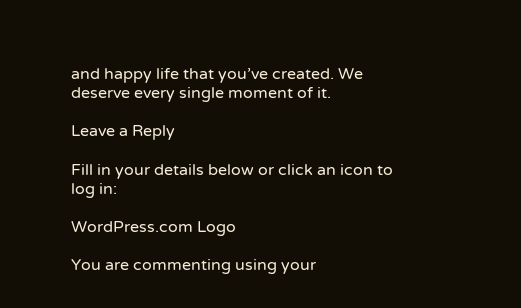and happy life that you’ve created. We deserve every single moment of it.

Leave a Reply

Fill in your details below or click an icon to log in:

WordPress.com Logo

You are commenting using your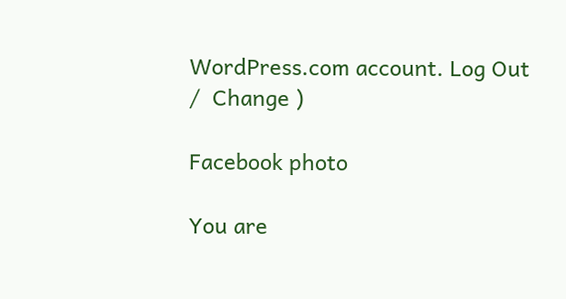WordPress.com account. Log Out /  Change )

Facebook photo

You are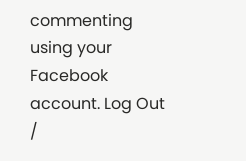commenting using your Facebook account. Log Out /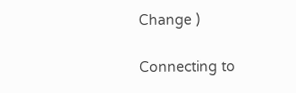Change )

Connecting to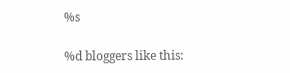%s

%d bloggers like this: